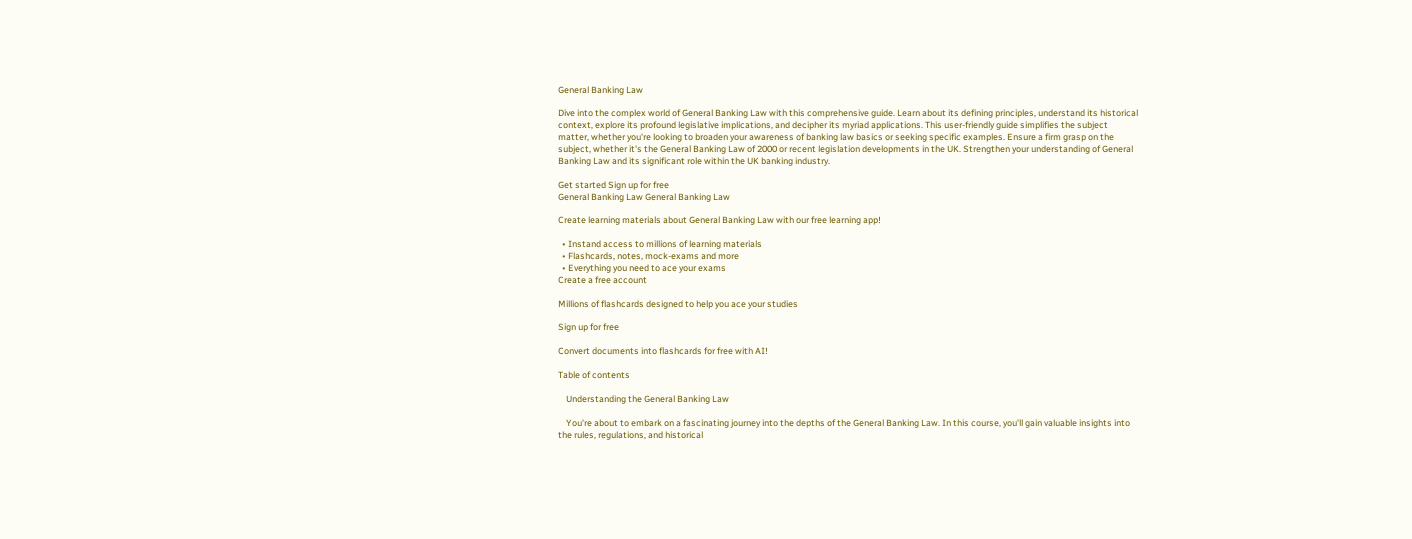General Banking Law

Dive into the complex world of General Banking Law with this comprehensive guide. Learn about its defining principles, understand its historical context, explore its profound legislative implications, and decipher its myriad applications. This user-friendly guide simplifies the subject matter, whether you're looking to broaden your awareness of banking law basics or seeking specific examples. Ensure a firm grasp on the subject, whether it's the General Banking Law of 2000 or recent legislation developments in the UK. Strengthen your understanding of General Banking Law and its significant role within the UK banking industry.

Get started Sign up for free
General Banking Law General Banking Law

Create learning materials about General Banking Law with our free learning app!

  • Instand access to millions of learning materials
  • Flashcards, notes, mock-exams and more
  • Everything you need to ace your exams
Create a free account

Millions of flashcards designed to help you ace your studies

Sign up for free

Convert documents into flashcards for free with AI!

Table of contents

    Understanding the General Banking Law

    You're about to embark on a fascinating journey into the depths of the General Banking Law. In this course, you'll gain valuable insights into the rules, regulations, and historical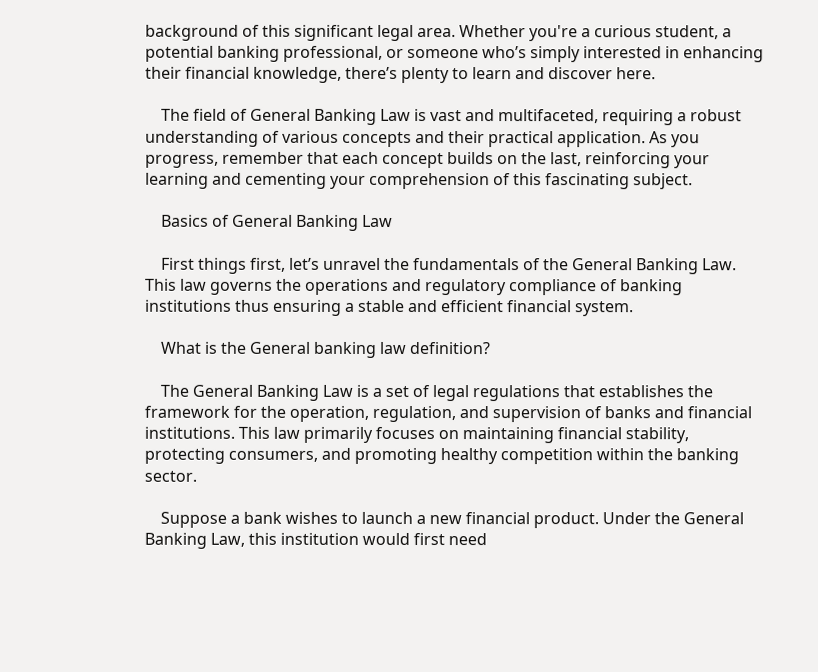background of this significant legal area. Whether you're a curious student, a potential banking professional, or someone who’s simply interested in enhancing their financial knowledge, there’s plenty to learn and discover here.

    The field of General Banking Law is vast and multifaceted, requiring a robust understanding of various concepts and their practical application. As you progress, remember that each concept builds on the last, reinforcing your learning and cementing your comprehension of this fascinating subject.

    Basics of General Banking Law

    First things first, let’s unravel the fundamentals of the General Banking Law. This law governs the operations and regulatory compliance of banking institutions thus ensuring a stable and efficient financial system.

    What is the General banking law definition?

    The General Banking Law is a set of legal regulations that establishes the framework for the operation, regulation, and supervision of banks and financial institutions. This law primarily focuses on maintaining financial stability, protecting consumers, and promoting healthy competition within the banking sector.

    Suppose a bank wishes to launch a new financial product. Under the General Banking Law, this institution would first need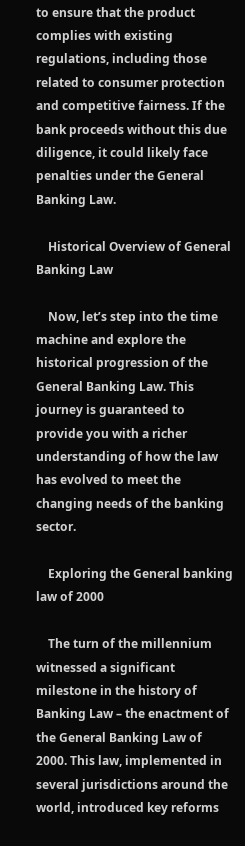to ensure that the product complies with existing regulations, including those related to consumer protection and competitive fairness. If the bank proceeds without this due diligence, it could likely face penalties under the General Banking Law.

    Historical Overview of General Banking Law

    Now, let’s step into the time machine and explore the historical progression of the General Banking Law. This journey is guaranteed to provide you with a richer understanding of how the law has evolved to meet the changing needs of the banking sector.

    Exploring the General banking law of 2000

    The turn of the millennium witnessed a significant milestone in the history of Banking Law – the enactment of the General Banking Law of 2000. This law, implemented in several jurisdictions around the world, introduced key reforms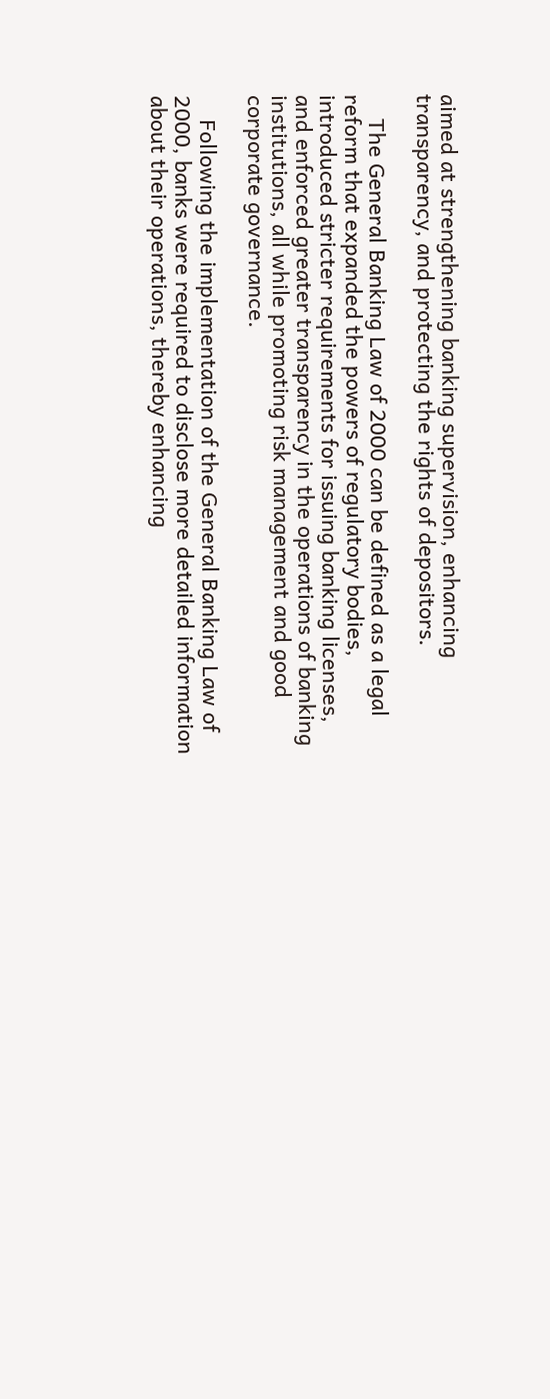aimed at strengthening banking supervision, enhancing transparency, and protecting the rights of depositors.

    The General Banking Law of 2000 can be defined as a legal reform that expanded the powers of regulatory bodies, introduced stricter requirements for issuing banking licenses, and enforced greater transparency in the operations of banking institutions, all while promoting risk management and good corporate governance.

    Following the implementation of the General Banking Law of 2000, banks were required to disclose more detailed information about their operations, thereby enhancing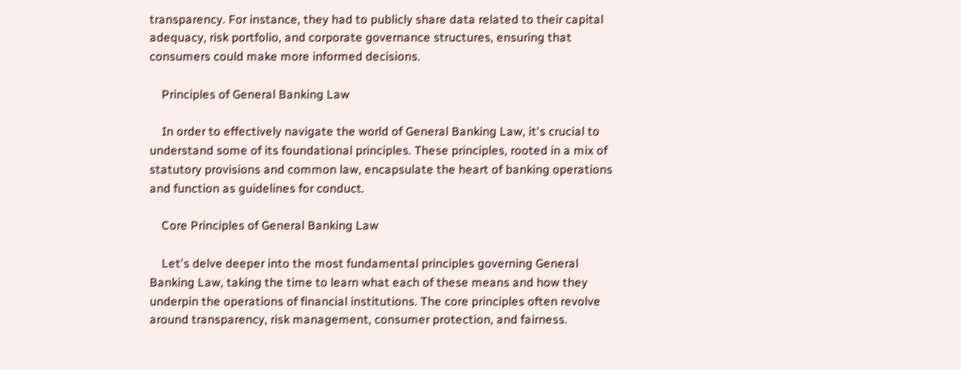transparency. For instance, they had to publicly share data related to their capital adequacy, risk portfolio, and corporate governance structures, ensuring that consumers could make more informed decisions.

    Principles of General Banking Law

    In order to effectively navigate the world of General Banking Law, it's crucial to understand some of its foundational principles. These principles, rooted in a mix of statutory provisions and common law, encapsulate the heart of banking operations and function as guidelines for conduct.

    Core Principles of General Banking Law

    Let's delve deeper into the most fundamental principles governing General Banking Law, taking the time to learn what each of these means and how they underpin the operations of financial institutions. The core principles often revolve around transparency, risk management, consumer protection, and fairness.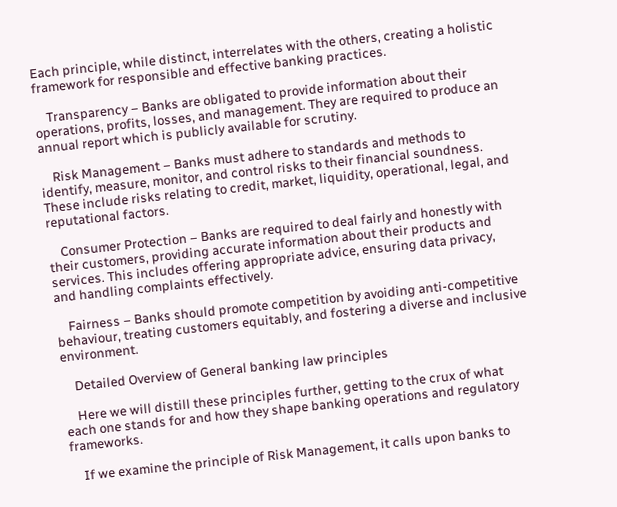Each principle, while distinct, interrelates with the others, creating a holistic framework for responsible and effective banking practices.

    Transparency – Banks are obligated to provide information about their operations, profits, losses, and management. They are required to produce an annual report which is publicly available for scrutiny.

    Risk Management – Banks must adhere to standards and methods to identify, measure, monitor, and control risks to their financial soundness. These include risks relating to credit, market, liquidity, operational, legal, and reputational factors.

    Consumer Protection – Banks are required to deal fairly and honestly with their customers, providing accurate information about their products and services. This includes offering appropriate advice, ensuring data privacy, and handling complaints effectively.

    Fairness – Banks should promote competition by avoiding anti-competitive behaviour, treating customers equitably, and fostering a diverse and inclusive environment.

    Detailed Overview of General banking law principles

    Here we will distill these principles further, getting to the crux of what each one stands for and how they shape banking operations and regulatory frameworks.

    If we examine the principle of Risk Management, it calls upon banks to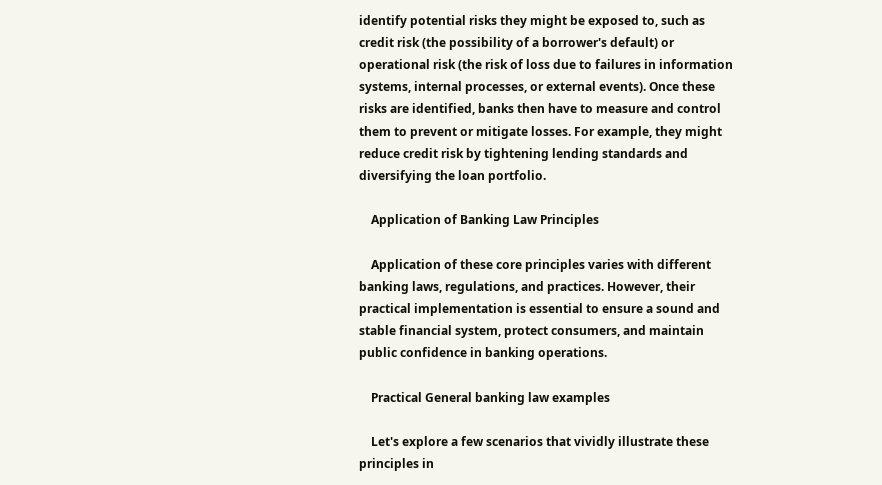identify potential risks they might be exposed to, such as credit risk (the possibility of a borrower's default) or operational risk (the risk of loss due to failures in information systems, internal processes, or external events). Once these risks are identified, banks then have to measure and control them to prevent or mitigate losses. For example, they might reduce credit risk by tightening lending standards and diversifying the loan portfolio.

    Application of Banking Law Principles

    Application of these core principles varies with different banking laws, regulations, and practices. However, their practical implementation is essential to ensure a sound and stable financial system, protect consumers, and maintain public confidence in banking operations.

    Practical General banking law examples

    Let's explore a few scenarios that vividly illustrate these principles in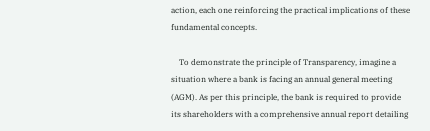action, each one reinforcing the practical implications of these fundamental concepts.

    To demonstrate the principle of Transparency, imagine a situation where a bank is facing an annual general meeting (AGM). As per this principle, the bank is required to provide its shareholders with a comprehensive annual report detailing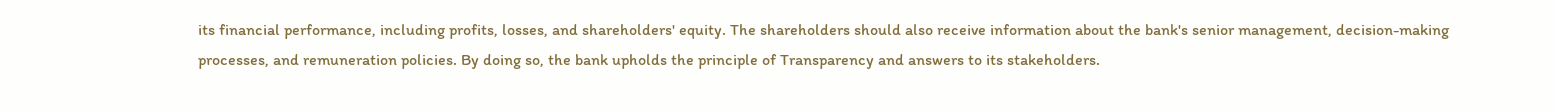its financial performance, including profits, losses, and shareholders' equity. The shareholders should also receive information about the bank's senior management, decision-making processes, and remuneration policies. By doing so, the bank upholds the principle of Transparency and answers to its stakeholders.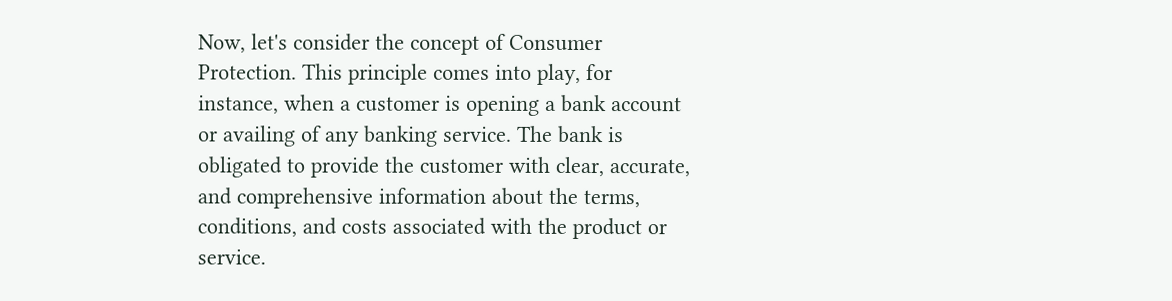Now, let's consider the concept of Consumer Protection. This principle comes into play, for instance, when a customer is opening a bank account or availing of any banking service. The bank is obligated to provide the customer with clear, accurate, and comprehensive information about the terms, conditions, and costs associated with the product or service.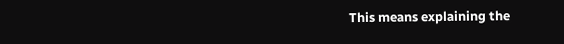This means explaining the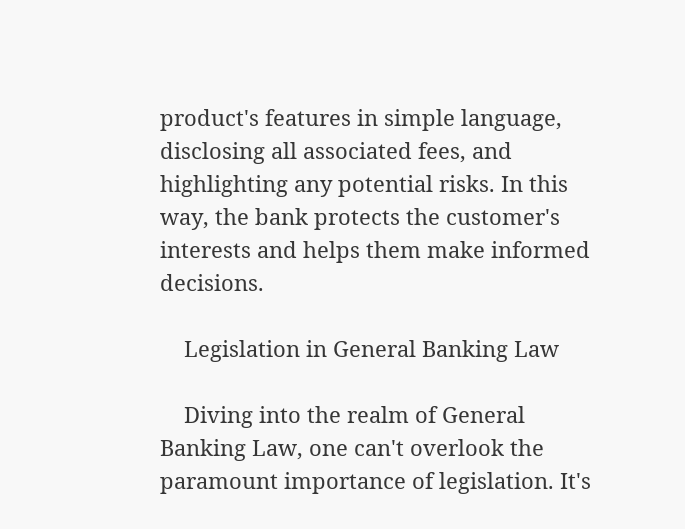product's features in simple language, disclosing all associated fees, and highlighting any potential risks. In this way, the bank protects the customer's interests and helps them make informed decisions.

    Legislation in General Banking Law

    Diving into the realm of General Banking Law, one can't overlook the paramount importance of legislation. It's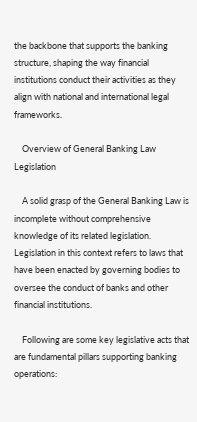the backbone that supports the banking structure, shaping the way financial institutions conduct their activities as they align with national and international legal frameworks.

    Overview of General Banking Law Legislation

    A solid grasp of the General Banking Law is incomplete without comprehensive knowledge of its related legislation. Legislation in this context refers to laws that have been enacted by governing bodies to oversee the conduct of banks and other financial institutions.

    Following are some key legislative acts that are fundamental pillars supporting banking operations: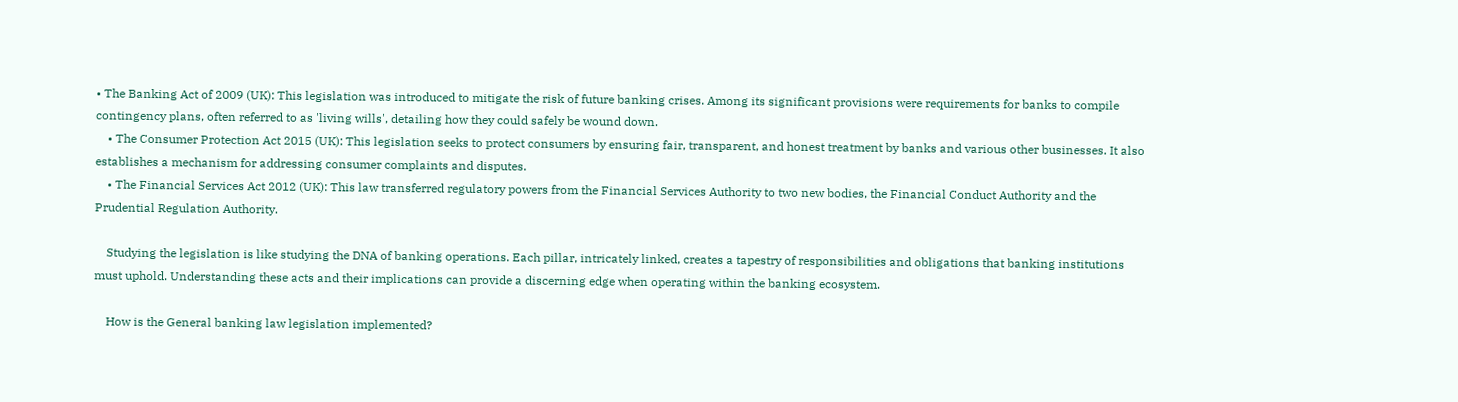• The Banking Act of 2009 (UK): This legislation was introduced to mitigate the risk of future banking crises. Among its significant provisions were requirements for banks to compile contingency plans, often referred to as 'living wills', detailing how they could safely be wound down.
    • The Consumer Protection Act 2015 (UK): This legislation seeks to protect consumers by ensuring fair, transparent, and honest treatment by banks and various other businesses. It also establishes a mechanism for addressing consumer complaints and disputes.
    • The Financial Services Act 2012 (UK): This law transferred regulatory powers from the Financial Services Authority to two new bodies, the Financial Conduct Authority and the Prudential Regulation Authority.

    Studying the legislation is like studying the DNA of banking operations. Each pillar, intricately linked, creates a tapestry of responsibilities and obligations that banking institutions must uphold. Understanding these acts and their implications can provide a discerning edge when operating within the banking ecosystem.

    How is the General banking law legislation implemented?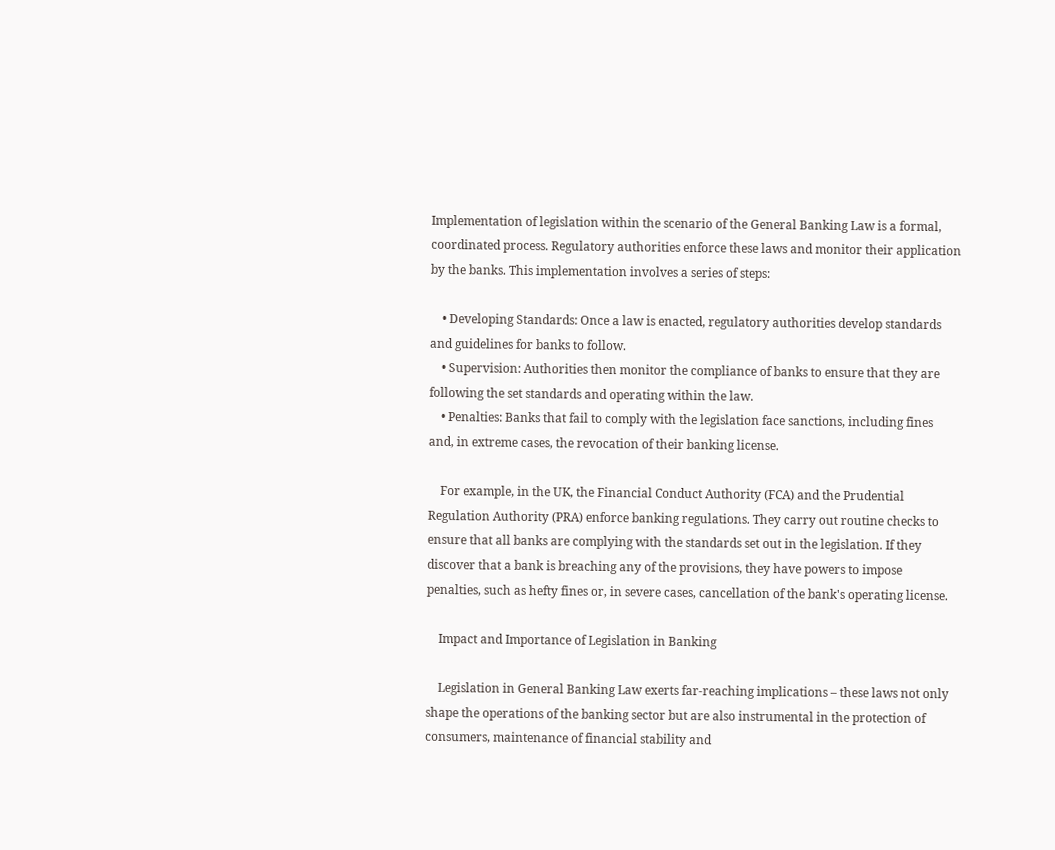Implementation of legislation within the scenario of the General Banking Law is a formal, coordinated process. Regulatory authorities enforce these laws and monitor their application by the banks. This implementation involves a series of steps:

    • Developing Standards: Once a law is enacted, regulatory authorities develop standards and guidelines for banks to follow.
    • Supervision: Authorities then monitor the compliance of banks to ensure that they are following the set standards and operating within the law.
    • Penalties: Banks that fail to comply with the legislation face sanctions, including fines and, in extreme cases, the revocation of their banking license.

    For example, in the UK, the Financial Conduct Authority (FCA) and the Prudential Regulation Authority (PRA) enforce banking regulations. They carry out routine checks to ensure that all banks are complying with the standards set out in the legislation. If they discover that a bank is breaching any of the provisions, they have powers to impose penalties, such as hefty fines or, in severe cases, cancellation of the bank's operating license.

    Impact and Importance of Legislation in Banking

    Legislation in General Banking Law exerts far-reaching implications – these laws not only shape the operations of the banking sector but are also instrumental in the protection of consumers, maintenance of financial stability and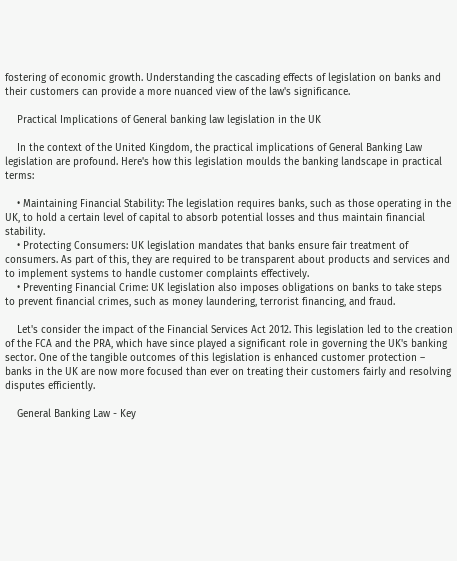fostering of economic growth. Understanding the cascading effects of legislation on banks and their customers can provide a more nuanced view of the law's significance.

    Practical Implications of General banking law legislation in the UK

    In the context of the United Kingdom, the practical implications of General Banking Law legislation are profound. Here's how this legislation moulds the banking landscape in practical terms:

    • Maintaining Financial Stability: The legislation requires banks, such as those operating in the UK, to hold a certain level of capital to absorb potential losses and thus maintain financial stability.
    • Protecting Consumers: UK legislation mandates that banks ensure fair treatment of consumers. As part of this, they are required to be transparent about products and services and to implement systems to handle customer complaints effectively.
    • Preventing Financial Crime: UK legislation also imposes obligations on banks to take steps to prevent financial crimes, such as money laundering, terrorist financing, and fraud.

    Let's consider the impact of the Financial Services Act 2012. This legislation led to the creation of the FCA and the PRA, which have since played a significant role in governing the UK's banking sector. One of the tangible outcomes of this legislation is enhanced customer protection – banks in the UK are now more focused than ever on treating their customers fairly and resolving disputes efficiently.

    General Banking Law - Key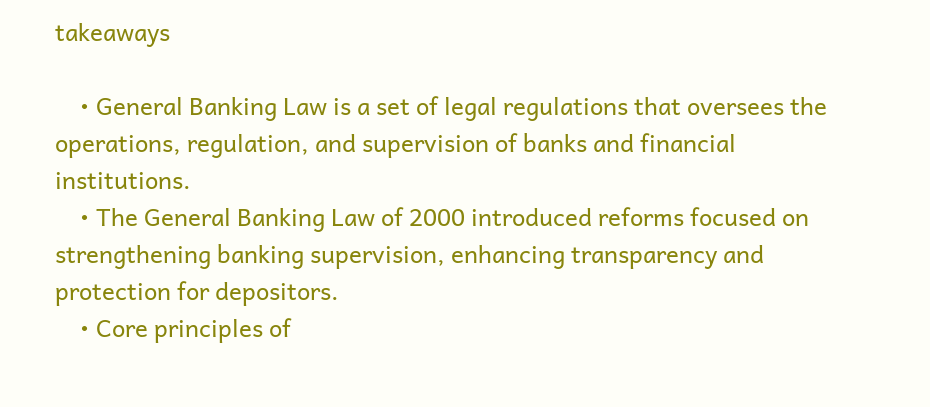takeaways

    • General Banking Law is a set of legal regulations that oversees the operations, regulation, and supervision of banks and financial institutions.
    • The General Banking Law of 2000 introduced reforms focused on strengthening banking supervision, enhancing transparency and protection for depositors.
    • Core principles of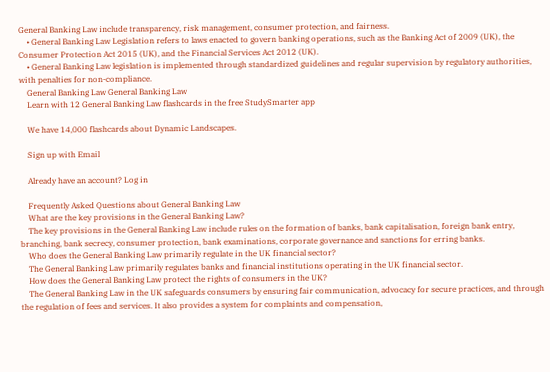General Banking Law include transparency, risk management, consumer protection, and fairness.
    • General Banking Law Legislation refers to laws enacted to govern banking operations, such as the Banking Act of 2009 (UK), the Consumer Protection Act 2015 (UK), and the Financial Services Act 2012 (UK).
    • General Banking Law legislation is implemented through standardized guidelines and regular supervision by regulatory authorities, with penalties for non-compliance.
    General Banking Law General Banking Law
    Learn with 12 General Banking Law flashcards in the free StudySmarter app

    We have 14,000 flashcards about Dynamic Landscapes.

    Sign up with Email

    Already have an account? Log in

    Frequently Asked Questions about General Banking Law
    What are the key provisions in the General Banking Law?
    The key provisions in the General Banking Law include rules on the formation of banks, bank capitalisation, foreign bank entry, branching, bank secrecy, consumer protection, bank examinations, corporate governance and sanctions for erring banks.
    Who does the General Banking Law primarily regulate in the UK financial sector?
    The General Banking Law primarily regulates banks and financial institutions operating in the UK financial sector.
    How does the General Banking Law protect the rights of consumers in the UK?
    The General Banking Law in the UK safeguards consumers by ensuring fair communication, advocacy for secure practices, and through the regulation of fees and services. It also provides a system for complaints and compensation,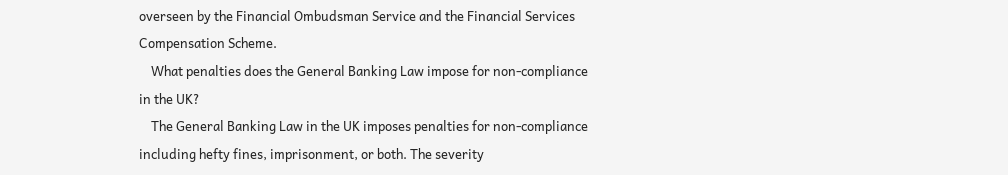overseen by the Financial Ombudsman Service and the Financial Services Compensation Scheme.
    What penalties does the General Banking Law impose for non-compliance in the UK?
    The General Banking Law in the UK imposes penalties for non-compliance including hefty fines, imprisonment, or both. The severity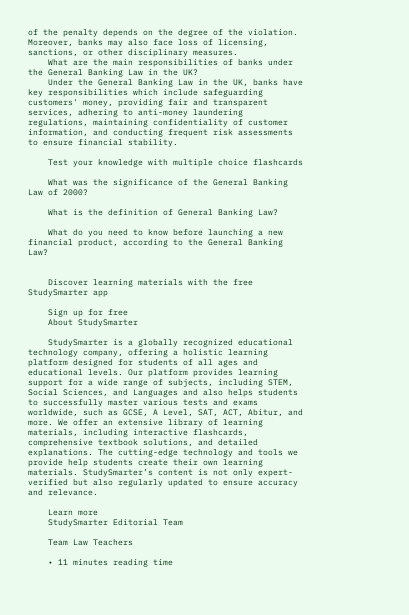of the penalty depends on the degree of the violation. Moreover, banks may also face loss of licensing, sanctions, or other disciplinary measures.
    What are the main responsibilities of banks under the General Banking Law in the UK?
    Under the General Banking Law in the UK, banks have key responsibilities which include safeguarding customers' money, providing fair and transparent services, adhering to anti-money laundering regulations, maintaining confidentiality of customer information, and conducting frequent risk assessments to ensure financial stability.

    Test your knowledge with multiple choice flashcards

    What was the significance of the General Banking Law of 2000?

    What is the definition of General Banking Law?

    What do you need to know before launching a new financial product, according to the General Banking Law?


    Discover learning materials with the free StudySmarter app

    Sign up for free
    About StudySmarter

    StudySmarter is a globally recognized educational technology company, offering a holistic learning platform designed for students of all ages and educational levels. Our platform provides learning support for a wide range of subjects, including STEM, Social Sciences, and Languages and also helps students to successfully master various tests and exams worldwide, such as GCSE, A Level, SAT, ACT, Abitur, and more. We offer an extensive library of learning materials, including interactive flashcards, comprehensive textbook solutions, and detailed explanations. The cutting-edge technology and tools we provide help students create their own learning materials. StudySmarter’s content is not only expert-verified but also regularly updated to ensure accuracy and relevance.

    Learn more
    StudySmarter Editorial Team

    Team Law Teachers

    • 11 minutes reading time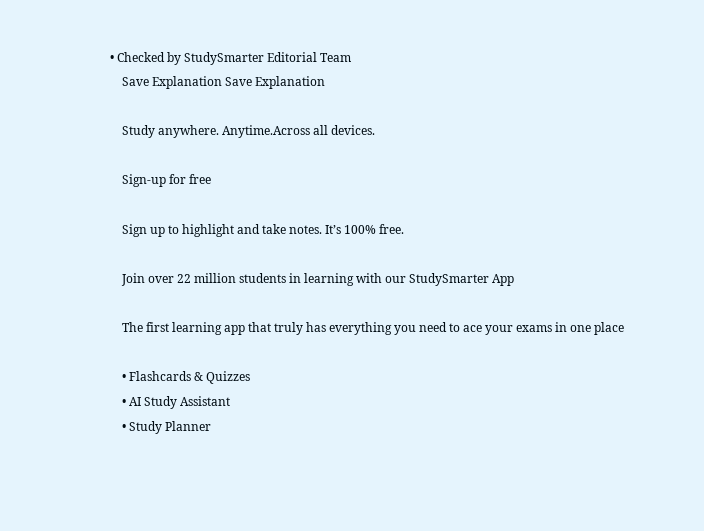• Checked by StudySmarter Editorial Team
    Save Explanation Save Explanation

    Study anywhere. Anytime.Across all devices.

    Sign-up for free

    Sign up to highlight and take notes. It’s 100% free.

    Join over 22 million students in learning with our StudySmarter App

    The first learning app that truly has everything you need to ace your exams in one place

    • Flashcards & Quizzes
    • AI Study Assistant
    • Study Planner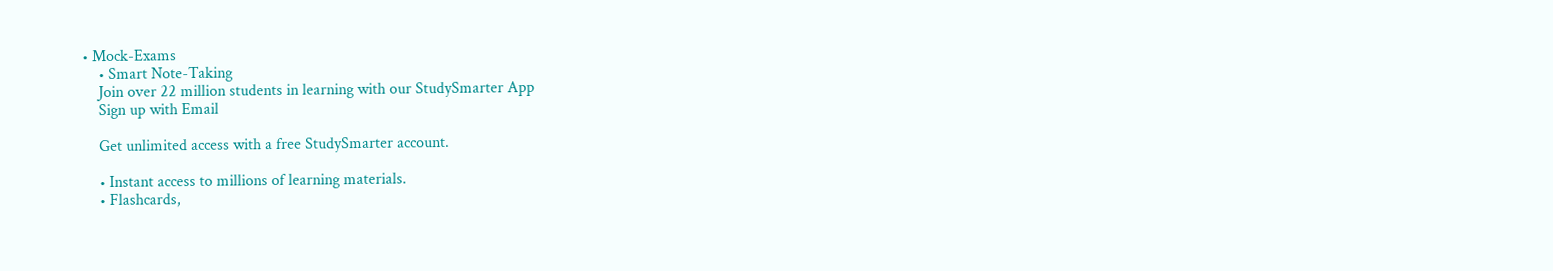• Mock-Exams
    • Smart Note-Taking
    Join over 22 million students in learning with our StudySmarter App
    Sign up with Email

    Get unlimited access with a free StudySmarter account.

    • Instant access to millions of learning materials.
    • Flashcards,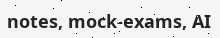notes, mock-exams, AI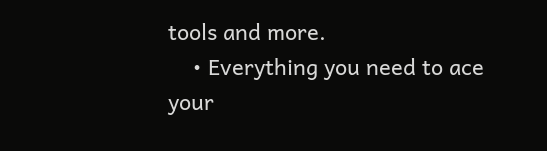tools and more.
    • Everything you need to ace your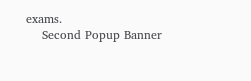exams.
    Second Popup Banner